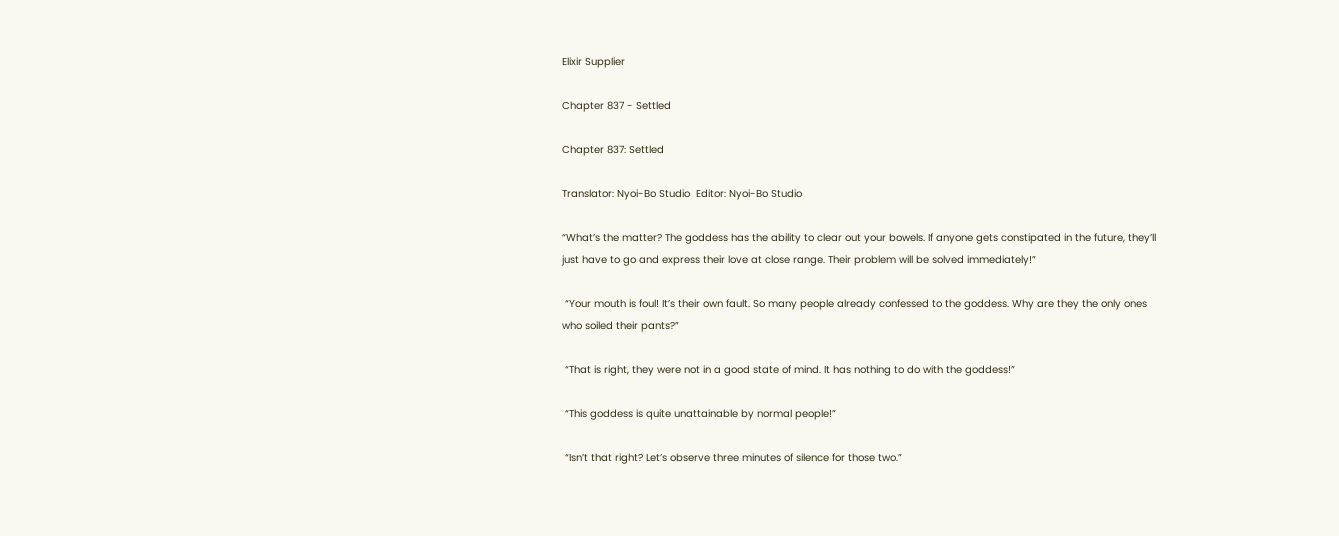Elixir Supplier

Chapter 837 - Settled

Chapter 837: Settled

Translator: Nyoi-Bo Studio  Editor: Nyoi-Bo Studio

“What’s the matter? The goddess has the ability to clear out your bowels. If anyone gets constipated in the future, they’ll just have to go and express their love at close range. Their problem will be solved immediately!”

 “Your mouth is foul! It’s their own fault. So many people already confessed to the goddess. Why are they the only ones who soiled their pants?”

 “That is right, they were not in a good state of mind. It has nothing to do with the goddess!”

 “This goddess is quite unattainable by normal people!”

 “Isn’t that right? Let’s observe three minutes of silence for those two.”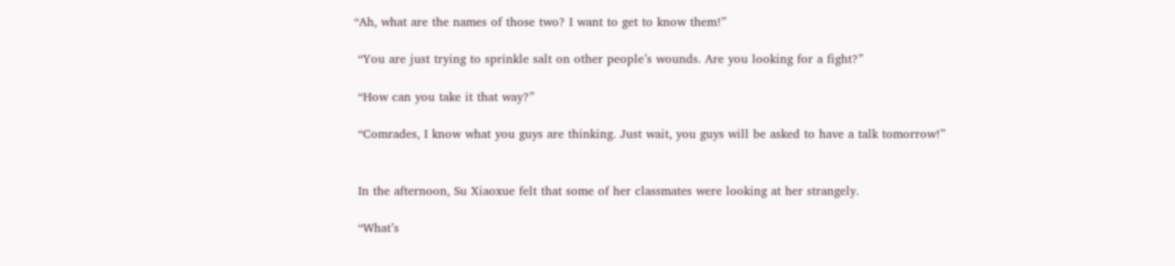“Ah, what are the names of those two? I want to get to know them!”

 “You are just trying to sprinkle salt on other people’s wounds. Are you looking for a fight?”

 “How can you take it that way?”

 “Comrades, I know what you guys are thinking. Just wait, you guys will be asked to have a talk tomorrow!”


 In the afternoon, Su Xiaoxue felt that some of her classmates were looking at her strangely.

 “What’s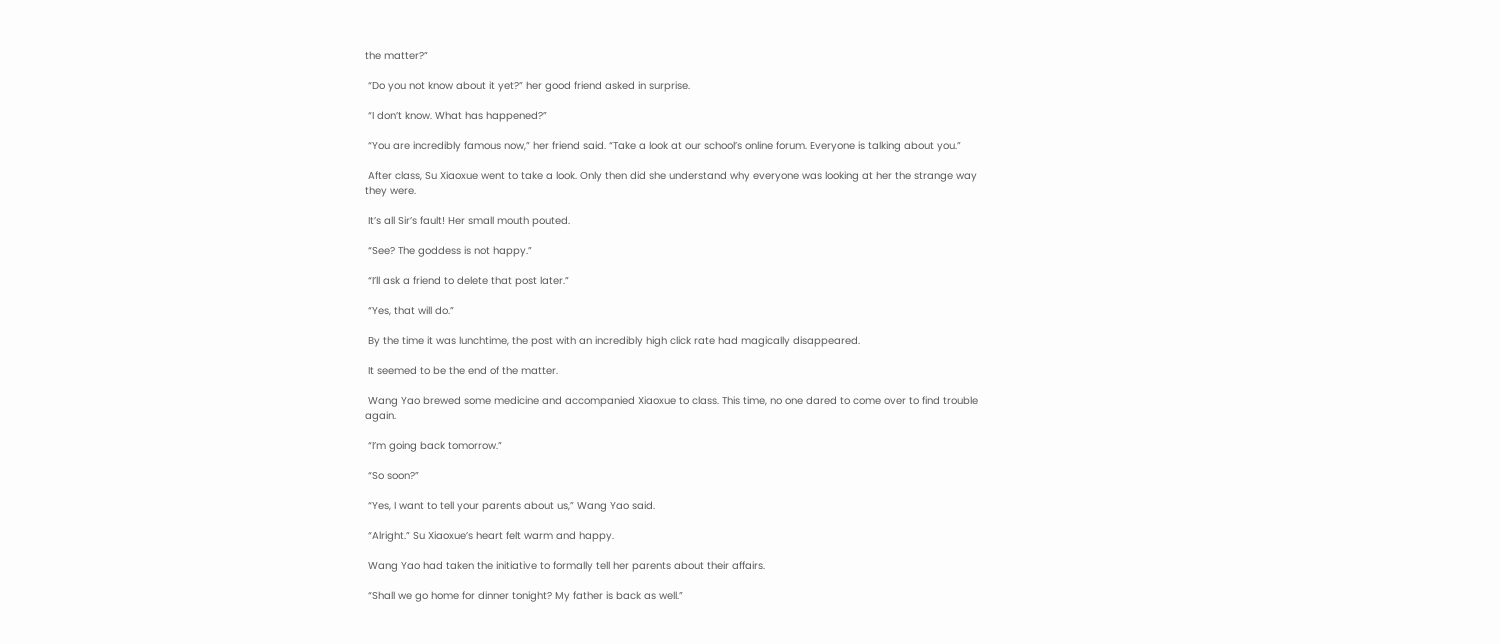the matter?”

 “Do you not know about it yet?” her good friend asked in surprise.

 “I don’t know. What has happened?”

 “You are incredibly famous now,” her friend said. “Take a look at our school’s online forum. Everyone is talking about you.”

 After class, Su Xiaoxue went to take a look. Only then did she understand why everyone was looking at her the strange way they were.

 It’s all Sir’s fault! Her small mouth pouted.

 “See? The goddess is not happy.”

 “I’ll ask a friend to delete that post later.”

 “Yes, that will do.”

 By the time it was lunchtime, the post with an incredibly high click rate had magically disappeared.

 It seemed to be the end of the matter.

 Wang Yao brewed some medicine and accompanied Xiaoxue to class. This time, no one dared to come over to find trouble again.

 “I’m going back tomorrow.”

 “So soon?”

 “Yes, I want to tell your parents about us,” Wang Yao said.

 “Alright.” Su Xiaoxue’s heart felt warm and happy.

 Wang Yao had taken the initiative to formally tell her parents about their affairs.

 “Shall we go home for dinner tonight? My father is back as well.”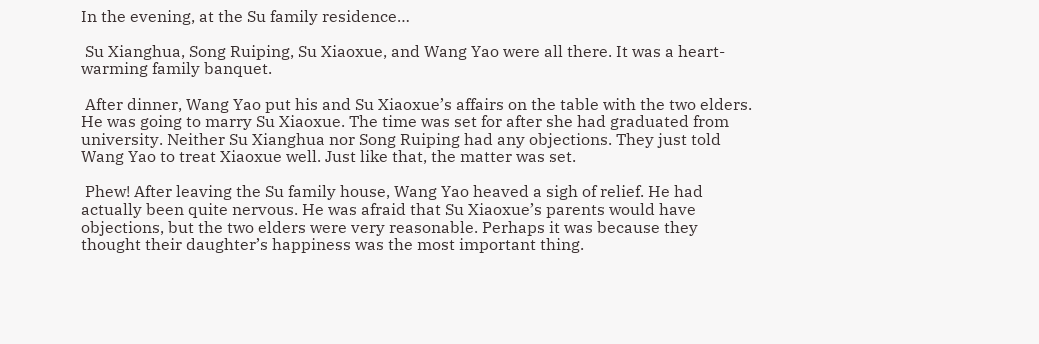In the evening, at the Su family residence…

 Su Xianghua, Song Ruiping, Su Xiaoxue, and Wang Yao were all there. It was a heart-warming family banquet.

 After dinner, Wang Yao put his and Su Xiaoxue’s affairs on the table with the two elders. He was going to marry Su Xiaoxue. The time was set for after she had graduated from university. Neither Su Xianghua nor Song Ruiping had any objections. They just told Wang Yao to treat Xiaoxue well. Just like that, the matter was set.

 Phew! After leaving the Su family house, Wang Yao heaved a sigh of relief. He had actually been quite nervous. He was afraid that Su Xiaoxue’s parents would have objections, but the two elders were very reasonable. Perhaps it was because they thought their daughter’s happiness was the most important thing.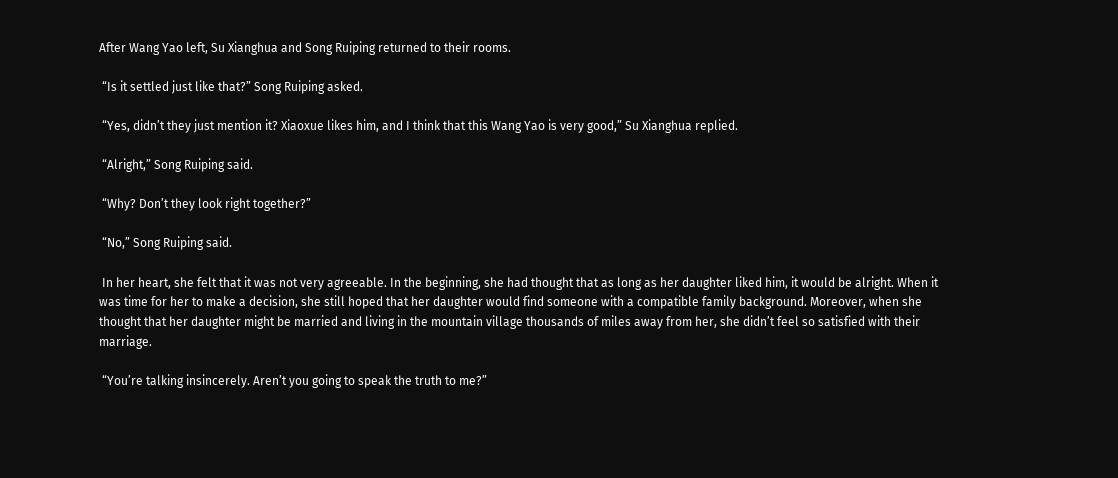After Wang Yao left, Su Xianghua and Song Ruiping returned to their rooms.

 “Is it settled just like that?” Song Ruiping asked.

 “Yes, didn’t they just mention it? Xiaoxue likes him, and I think that this Wang Yao is very good,” Su Xianghua replied.

 “Alright,” Song Ruiping said.

 “Why? Don’t they look right together?”

 “No,” Song Ruiping said.

 In her heart, she felt that it was not very agreeable. In the beginning, she had thought that as long as her daughter liked him, it would be alright. When it was time for her to make a decision, she still hoped that her daughter would find someone with a compatible family background. Moreover, when she thought that her daughter might be married and living in the mountain village thousands of miles away from her, she didn’t feel so satisfied with their marriage.

 “You’re talking insincerely. Aren’t you going to speak the truth to me?”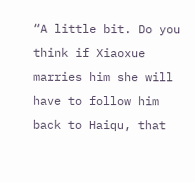“A little bit. Do you think if Xiaoxue marries him she will have to follow him back to Haiqu, that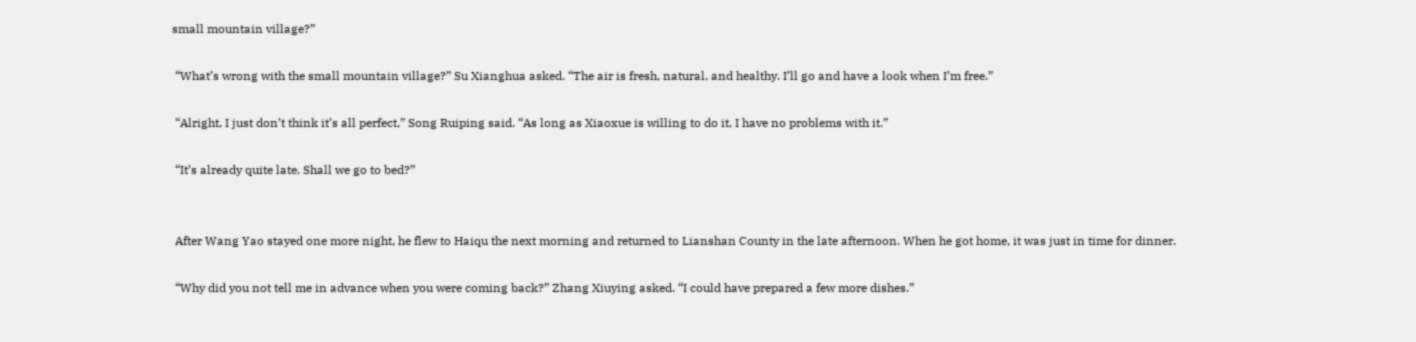small mountain village?”

 “What’s wrong with the small mountain village?” Su Xianghua asked. “The air is fresh, natural, and healthy. I’ll go and have a look when I’m free.”

 “Alright, I just don’t think it’s all perfect,” Song Ruiping said. “As long as Xiaoxue is willing to do it, I have no problems with it.”

 “It’s already quite late. Shall we go to bed?”


 After Wang Yao stayed one more night, he flew to Haiqu the next morning and returned to Lianshan County in the late afternoon. When he got home, it was just in time for dinner.

 “Why did you not tell me in advance when you were coming back?” Zhang Xiuying asked. “I could have prepared a few more dishes.”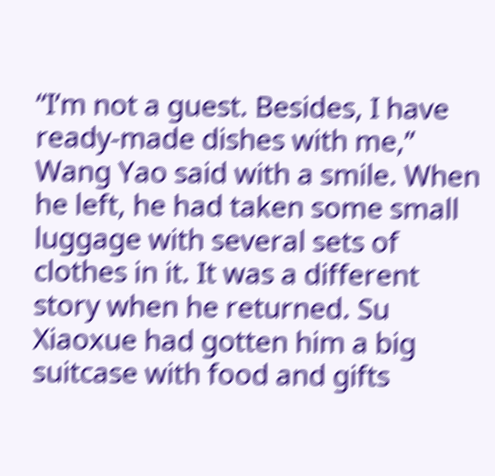“I’m not a guest. Besides, I have ready-made dishes with me,” Wang Yao said with a smile. When he left, he had taken some small luggage with several sets of clothes in it. It was a different story when he returned. Su Xiaoxue had gotten him a big suitcase with food and gifts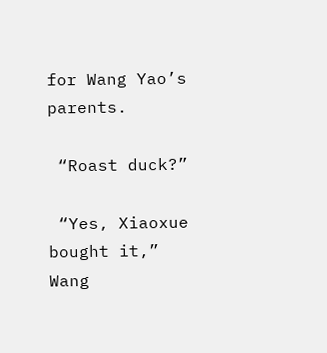for Wang Yao’s parents.

 “Roast duck?”

 “Yes, Xiaoxue bought it,” Wang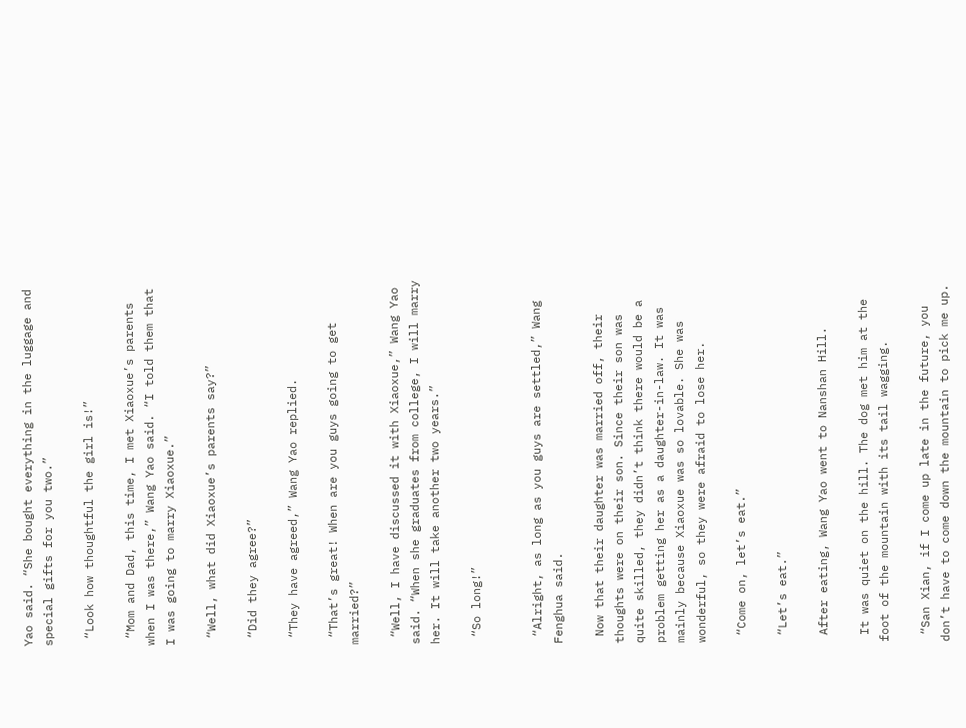Yao said. “She bought everything in the luggage and special gifts for you two.”

 “Look how thoughtful the girl is!”

 “Mom and Dad, this time, I met Xiaoxue’s parents when I was there,” Wang Yao said. “I told them that I was going to marry Xiaoxue.”

 “Well, what did Xiaoxue’s parents say?”

 “Did they agree?”

 “They have agreed,” Wang Yao replied.

 “That’s great! When are you guys going to get married?”

 “Well, I have discussed it with Xiaoxue,” Wang Yao said. “When she graduates from college, I will marry her. It will take another two years.”

 “So long!”


 “Alright, as long as you guys are settled,” Wang Fenghua said.

 Now that their daughter was married off, their thoughts were on their son. Since their son was quite skilled, they didn’t think there would be a problem getting her as a daughter-in-law. It was mainly because Xiaoxue was so lovable. She was wonderful, so they were afraid to lose her.

 “Come on, let’s eat.”

 “Let’s eat.”

 After eating, Wang Yao went to Nanshan Hill.

 It was quiet on the hill. The dog met him at the foot of the mountain with its tail wagging.

 “San Xian, if I come up late in the future, you don’t have to come down the mountain to pick me up.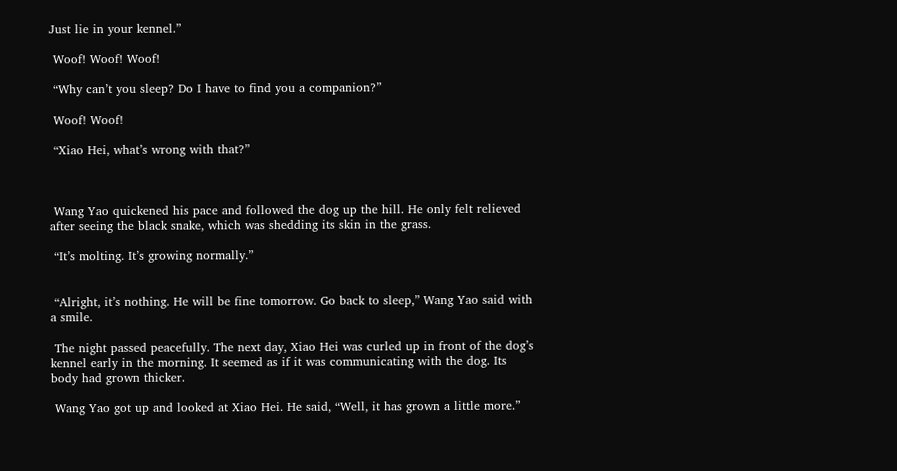Just lie in your kennel.”

 Woof! Woof! Woof!

 “Why can’t you sleep? Do I have to find you a companion?”

 Woof! Woof!

 “Xiao Hei, what’s wrong with that?”



 Wang Yao quickened his pace and followed the dog up the hill. He only felt relieved after seeing the black snake, which was shedding its skin in the grass.

 “It’s molting. It’s growing normally.”


 “Alright, it’s nothing. He will be fine tomorrow. Go back to sleep,” Wang Yao said with a smile.

 The night passed peacefully. The next day, Xiao Hei was curled up in front of the dog’s kennel early in the morning. It seemed as if it was communicating with the dog. Its body had grown thicker.

 Wang Yao got up and looked at Xiao Hei. He said, “Well, it has grown a little more.”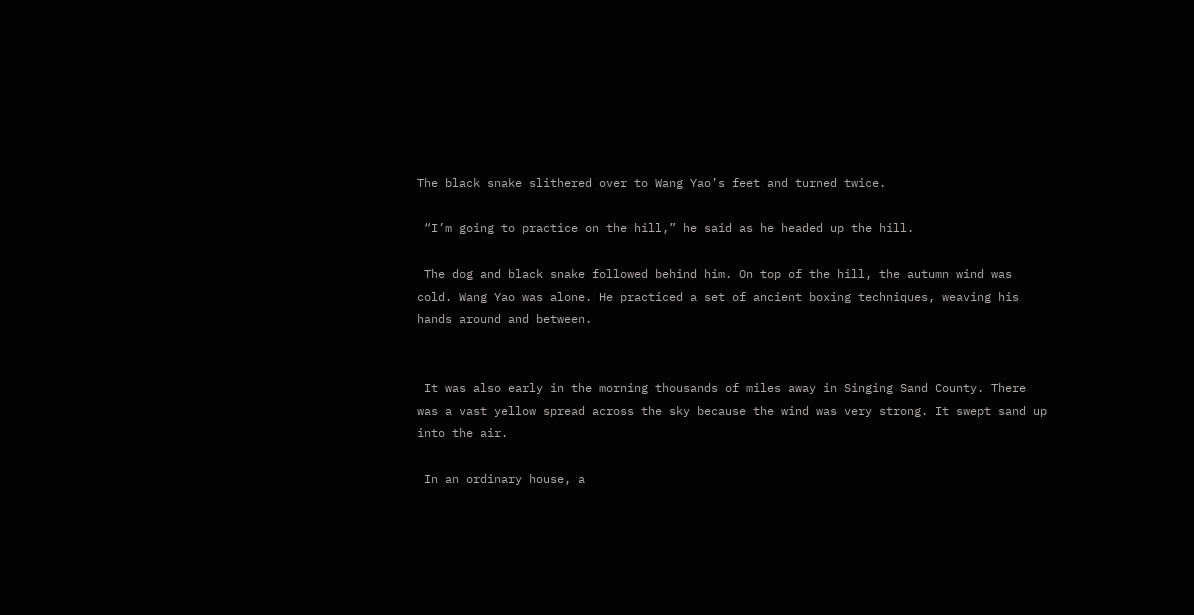The black snake slithered over to Wang Yao’s feet and turned twice.

 “I’m going to practice on the hill,” he said as he headed up the hill.

 The dog and black snake followed behind him. On top of the hill, the autumn wind was cold. Wang Yao was alone. He practiced a set of ancient boxing techniques, weaving his hands around and between.


 It was also early in the morning thousands of miles away in Singing Sand County. There was a vast yellow spread across the sky because the wind was very strong. It swept sand up into the air.

 In an ordinary house, a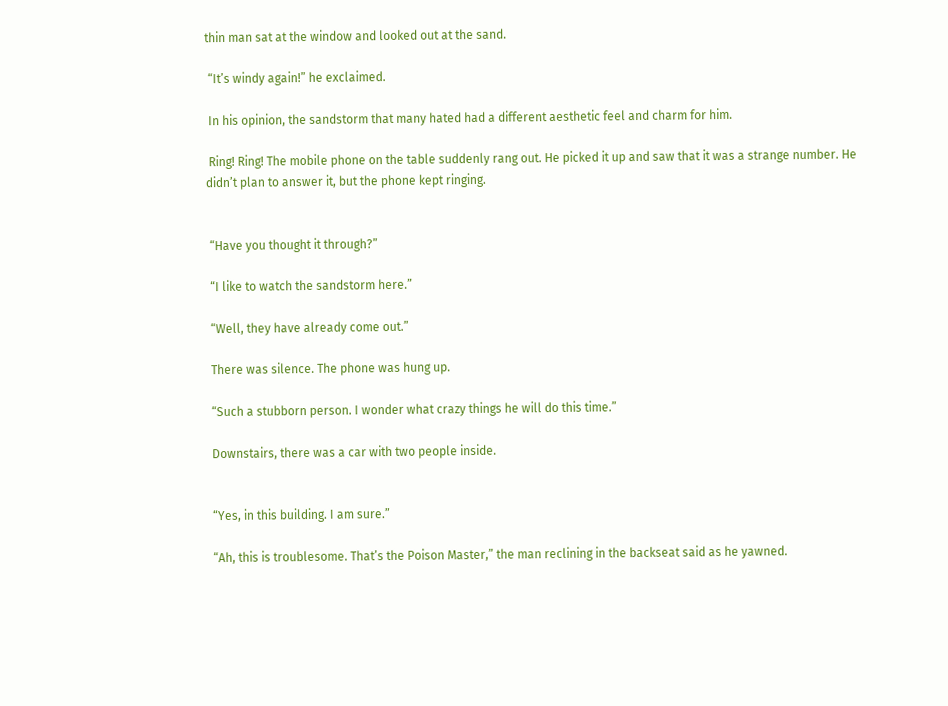thin man sat at the window and looked out at the sand.

 “It’s windy again!” he exclaimed.

 In his opinion, the sandstorm that many hated had a different aesthetic feel and charm for him.

 Ring! Ring! The mobile phone on the table suddenly rang out. He picked it up and saw that it was a strange number. He didn’t plan to answer it, but the phone kept ringing.


 “Have you thought it through?”

 “I like to watch the sandstorm here.”

 “Well, they have already come out.”

 There was silence. The phone was hung up.

 “Such a stubborn person. I wonder what crazy things he will do this time.”

 Downstairs, there was a car with two people inside.


 “Yes, in this building. I am sure.”

 “Ah, this is troublesome. That’s the Poison Master,” the man reclining in the backseat said as he yawned.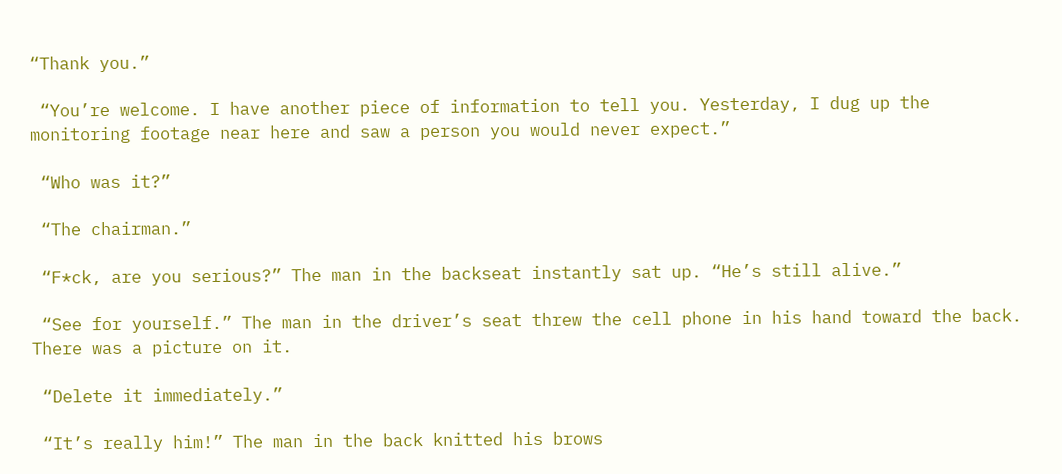“Thank you.”

 “You’re welcome. I have another piece of information to tell you. Yesterday, I dug up the monitoring footage near here and saw a person you would never expect.”

 “Who was it?”

 “The chairman.”

 “F*ck, are you serious?” The man in the backseat instantly sat up. “He’s still alive.”

 “See for yourself.” The man in the driver’s seat threw the cell phone in his hand toward the back. There was a picture on it.

 “Delete it immediately.”

 “It’s really him!” The man in the back knitted his brows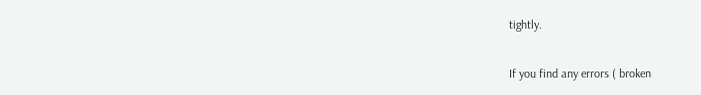tightly.


If you find any errors ( broken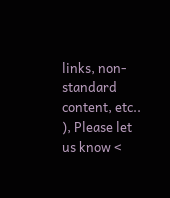links, non-standard content, etc.. ), Please let us know <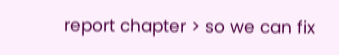report chapter > so we can fix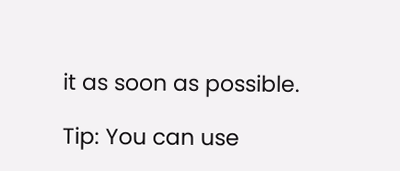it as soon as possible.

Tip: You can use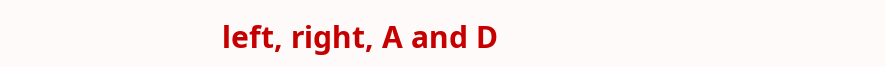left, right, A and D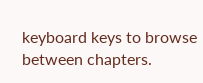keyboard keys to browse between chapters.